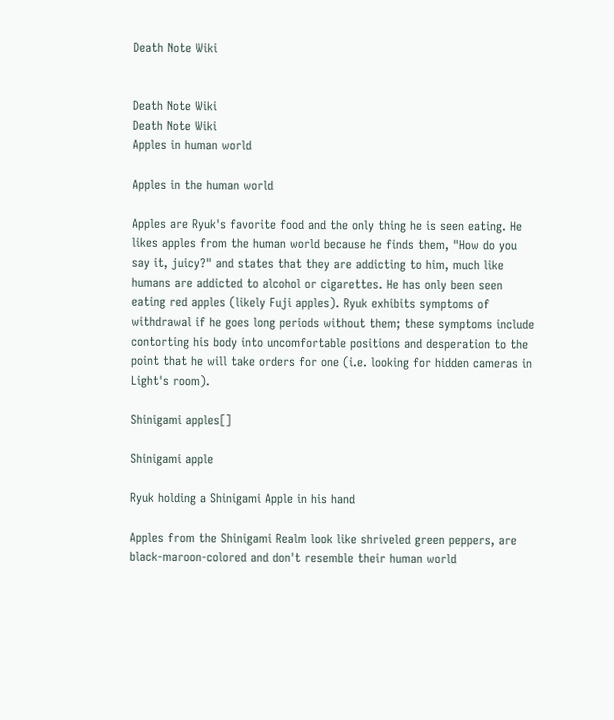Death Note Wiki


Death Note Wiki
Death Note Wiki
Apples in human world

Apples in the human world

Apples are Ryuk's favorite food and the only thing he is seen eating. He likes apples from the human world because he finds them, "How do you say it, juicy?" and states that they are addicting to him, much like humans are addicted to alcohol or cigarettes. He has only been seen eating red apples (likely Fuji apples). Ryuk exhibits symptoms of withdrawal if he goes long periods without them; these symptoms include contorting his body into uncomfortable positions and desperation to the point that he will take orders for one (i.e. looking for hidden cameras in Light's room).

Shinigami apples[]

Shinigami apple

Ryuk holding a Shinigami Apple in his hand

Apples from the Shinigami Realm look like shriveled green peppers, are black-maroon-colored and don't resemble their human world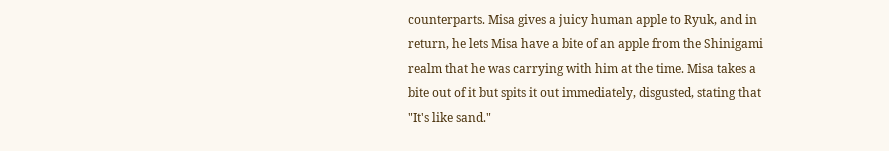counterparts. Misa gives a juicy human apple to Ryuk, and in return, he lets Misa have a bite of an apple from the Shinigami realm that he was carrying with him at the time. Misa takes a bite out of it but spits it out immediately, disgusted, stating that "It's like sand."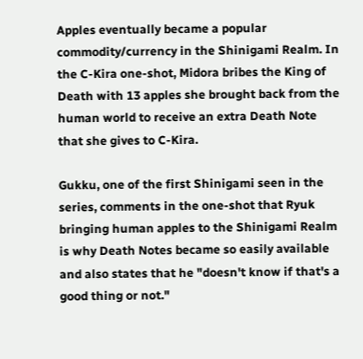Apples eventually became a popular commodity/currency in the Shinigami Realm. In the C-Kira one-shot, Midora bribes the King of Death with 13 apples she brought back from the human world to receive an extra Death Note that she gives to C-Kira.

Gukku, one of the first Shinigami seen in the series, comments in the one-shot that Ryuk bringing human apples to the Shinigami Realm is why Death Notes became so easily available and also states that he "doesn't know if that's a good thing or not."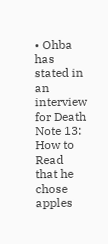• Ohba has stated in an interview for Death Note 13: How to Read that he chose apples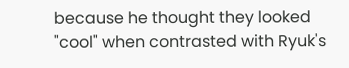because he thought they looked "cool" when contrasted with Ryuk's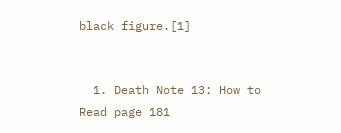black figure.[1]


  1. Death Note 13: How to Read page 181